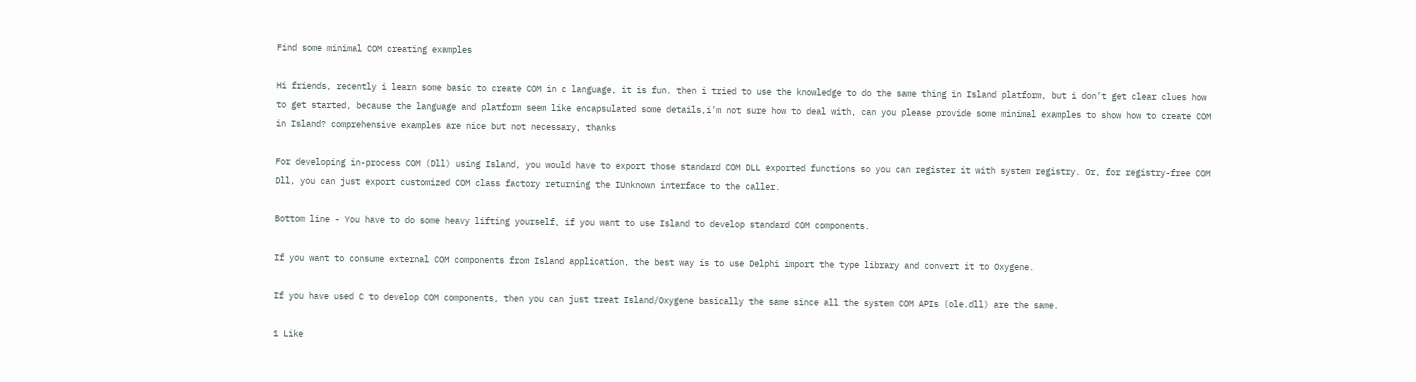Find some minimal COM creating examples

Hi friends, recently i learn some basic to create COM in c language, it is fun. then i tried to use the knowledge to do the same thing in Island platform, but i don’t get clear clues how to get started, because the language and platform seem like encapsulated some details,i’m not sure how to deal with, can you please provide some minimal examples to show how to create COM in Island? comprehensive examples are nice but not necessary, thanks

For developing in-process COM (Dll) using Island, you would have to export those standard COM DLL exported functions so you can register it with system registry. Or, for registry-free COM Dll, you can just export customized COM class factory returning the IUnknown interface to the caller.

Bottom line - You have to do some heavy lifting yourself, if you want to use Island to develop standard COM components.

If you want to consume external COM components from Island application, the best way is to use Delphi import the type library and convert it to Oxygene.

If you have used C to develop COM components, then you can just treat Island/Oxygene basically the same since all the system COM APIs (ole.dll) are the same.

1 Like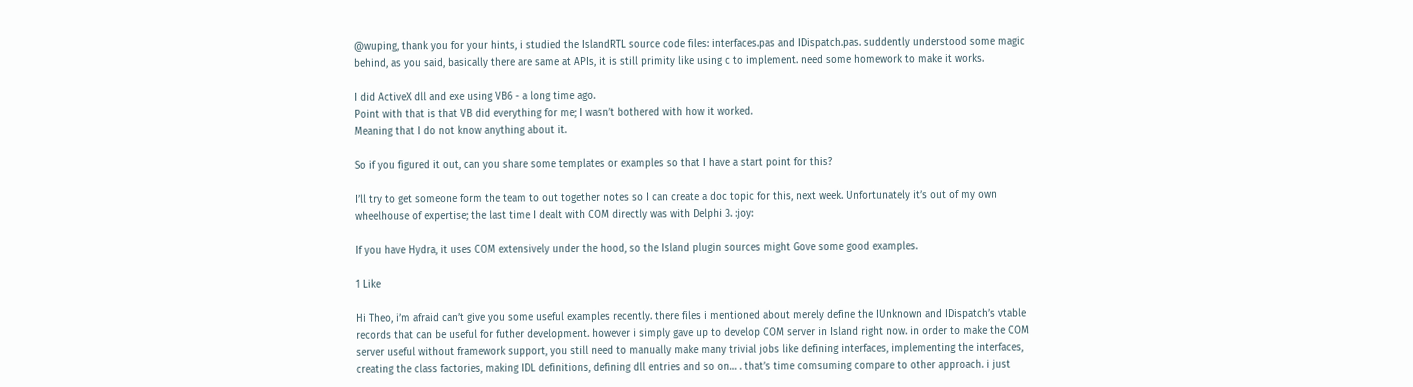@wuping, thank you for your hints, i studied the IslandRTL source code files: interfaces.pas and IDispatch.pas. suddently understood some magic behind, as you said, basically there are same at APIs, it is still primity like using c to implement. need some homework to make it works.

I did ActiveX dll and exe using VB6 - a long time ago.
Point with that is that VB did everything for me; I wasn’t bothered with how it worked.
Meaning that I do not know anything about it.

So if you figured it out, can you share some templates or examples so that I have a start point for this?

I’ll try to get someone form the team to out together notes so I can create a doc topic for this, next week. Unfortunately it’s out of my own wheelhouse of expertise; the last time I dealt with COM directly was with Delphi 3. :joy:

If you have Hydra, it uses COM extensively under the hood, so the Island plugin sources might Gove some good examples.

1 Like

Hi Theo, i’m afraid can’t give you some useful examples recently. there files i mentioned about merely define the IUnknown and IDispatch’s vtable records that can be useful for futher development. however i simply gave up to develop COM server in Island right now. in order to make the COM server useful without framework support, you still need to manually make many trivial jobs like defining interfaces, implementing the interfaces, creating the class factories, making IDL definitions, defining dll entries and so on… . that’s time comsuming compare to other approach. i just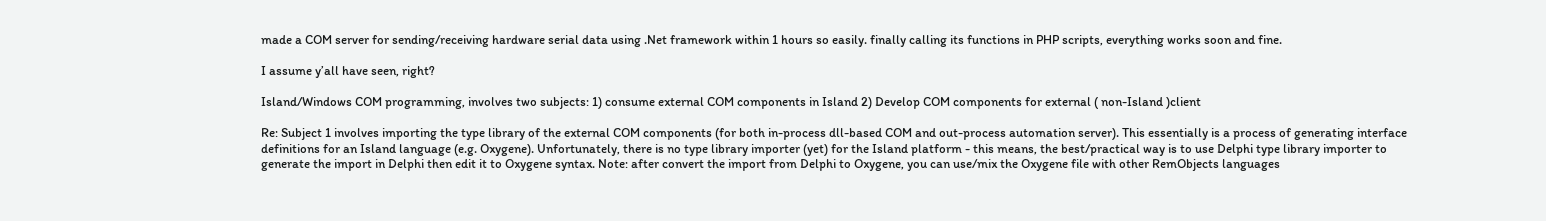made a COM server for sending/receiving hardware serial data using .Net framework within 1 hours so easily. finally calling its functions in PHP scripts, everything works soon and fine.

I assume y’all have seen, right?

Island/Windows COM programming, involves two subjects: 1) consume external COM components in Island 2) Develop COM components for external ( non-Island )client

Re: Subject 1 involves importing the type library of the external COM components (for both in-process dll-based COM and out-process automation server). This essentially is a process of generating interface definitions for an Island language (e.g. Oxygene). Unfortunately, there is no type library importer (yet) for the Island platform - this means, the best/practical way is to use Delphi type library importer to generate the import in Delphi then edit it to Oxygene syntax. Note: after convert the import from Delphi to Oxygene, you can use/mix the Oxygene file with other RemObjects languages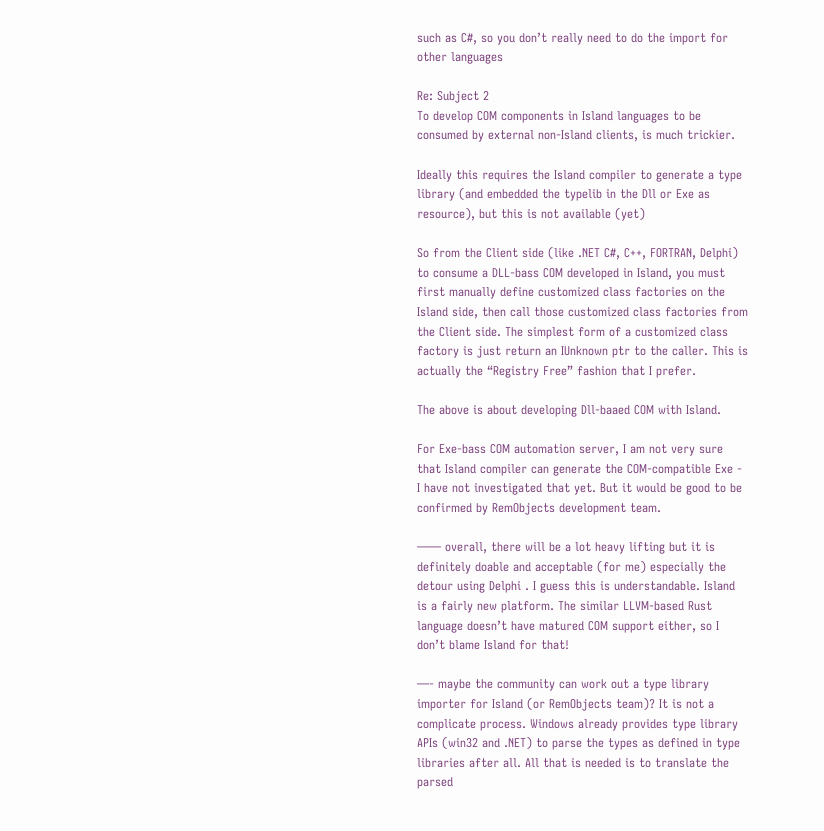such as C#, so you don’t really need to do the import for other languages

Re: Subject 2
To develop COM components in Island languages to be consumed by external non-Island clients, is much trickier.

Ideally this requires the Island compiler to generate a type library (and embedded the typelib in the Dll or Exe as resource), but this is not available (yet)

So from the Client side (like .NET C#, C++, FORTRAN, Delphi) to consume a DLL-bass COM developed in Island, you must first manually define customized class factories on the Island side, then call those customized class factories from the Client side. The simplest form of a customized class factory is just return an IUnknown ptr to the caller. This is actually the “Registry Free” fashion that I prefer.

The above is about developing Dll-baaed COM with Island.

For Exe-bass COM automation server, I am not very sure that Island compiler can generate the COM-compatible Exe - I have not investigated that yet. But it would be good to be confirmed by RemObjects development team.

—— overall, there will be a lot heavy lifting but it is definitely doable and acceptable (for me) especially the detour using Delphi . I guess this is understandable. Island is a fairly new platform. The similar LLVM-based Rust language doesn’t have matured COM support either, so I don’t blame Island for that!

—- maybe the community can work out a type library importer for Island (or RemObjects team)? It is not a complicate process. Windows already provides type library APIs (win32 and .NET) to parse the types as defined in type libraries after all. All that is needed is to translate the parsed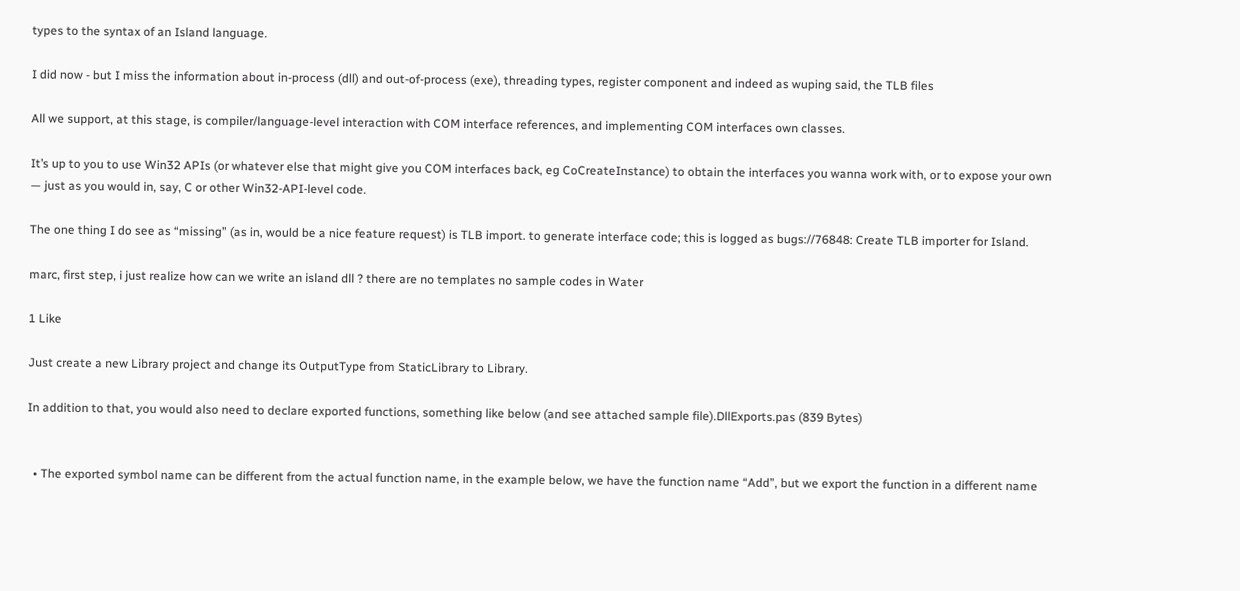types to the syntax of an Island language.

I did now - but I miss the information about in-process (dll) and out-of-process (exe), threading types, register component and indeed as wuping said, the TLB files

All we support, at this stage, is compiler/language-level interaction with COM interface references, and implementing COM interfaces own classes.

It’s up to you to use Win32 APIs (or whatever else that might give you COM interfaces back, eg CoCreateInstance) to obtain the interfaces you wanna work with, or to expose your own — just as you would in, say, C or other Win32-API-level code.

The one thing I do see as “missing” (as in, would be a nice feature request) is TLB import. to generate interface code; this is logged as bugs://76848: Create TLB importer for Island.

marc, first step, i just realize how can we write an island dll ? there are no templates no sample codes in Water

1 Like

Just create a new Library project and change its OutputType from StaticLibrary to Library.

In addition to that, you would also need to declare exported functions, something like below (and see attached sample file).DllExports.pas (839 Bytes)


  • The exported symbol name can be different from the actual function name, in the example below, we have the function name “Add”, but we export the function in a different name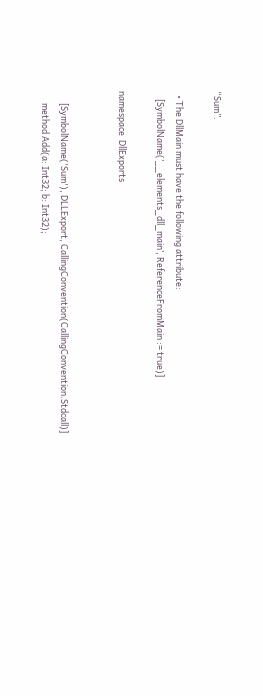“Sum”.

  • The DllMain must have the following attribute:
    [SymbolName(’__elements_dll_main’, ReferenceFromMain := true)]

namespace  DllExports


      [SymbolName('Sum'), DLLExport, CallingConvention(CallingConvention.Stdcall)]
      method Add(a: Int32; b: Int32);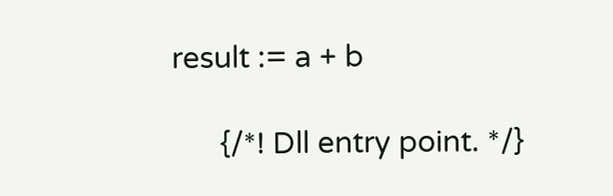result := a + b

      {/*! Dll entry point. */}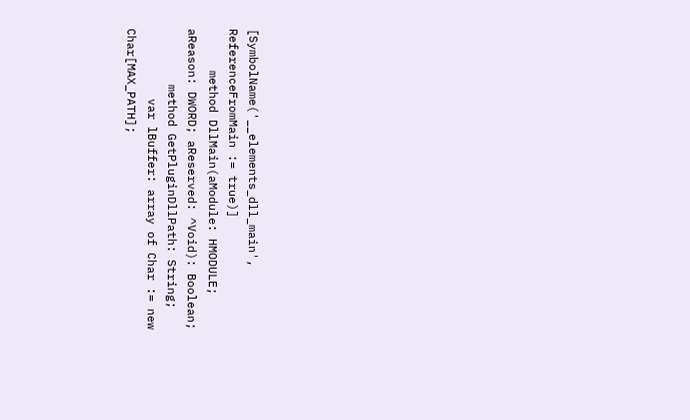[SymbolName('__elements_dll_main', ReferenceFromMain := true)]
      method DllMain(aModule: HMODULE; aReason: DWORD; aReserved: ^Void): Boolean;
        method GetPluginDllPath: String;
          var lBuffer: array of Char := new Char[MAX_PATH];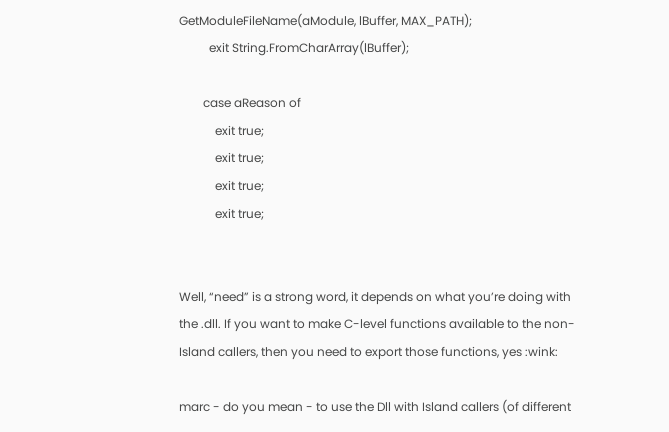GetModuleFileName(aModule, lBuffer, MAX_PATH);
          exit String.FromCharArray(lBuffer);

        case aReason of
            exit true;
            exit true;
            exit true;
            exit true;


Well, “need” is a strong word, it depends on what you’re doing with the .dll. If you want to make C-level functions available to the non-Island callers, then you need to export those functions, yes :wink:

marc - do you mean - to use the Dll with Island callers (of different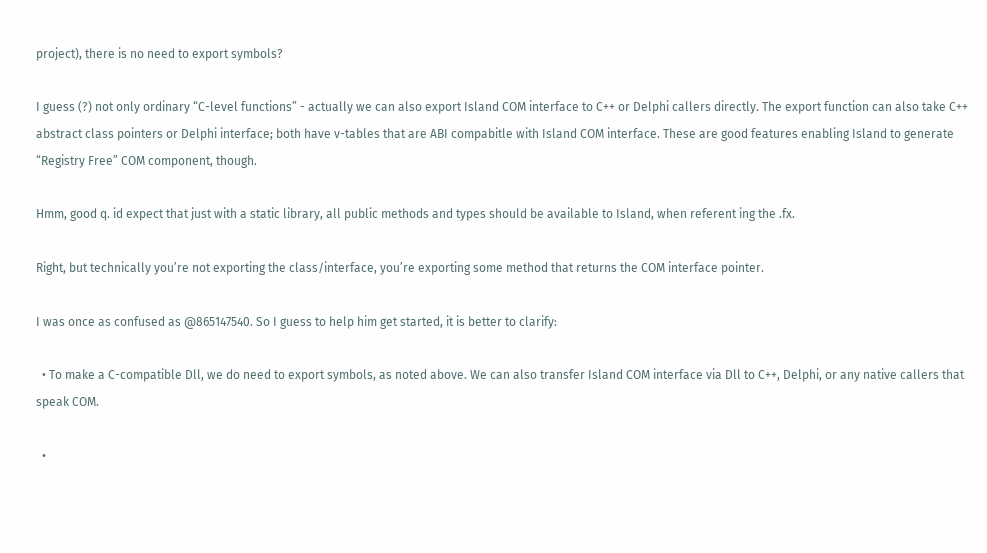project), there is no need to export symbols?

I guess (?) not only ordinary “C-level functions” - actually we can also export Island COM interface to C++ or Delphi callers directly. The export function can also take C++ abstract class pointers or Delphi interface; both have v-tables that are ABI compabitle with Island COM interface. These are good features enabling Island to generate “Registry Free” COM component, though.

Hmm, good q. id expect that just with a static library, all public methods and types should be available to Island, when referent ing the .fx.

Right, but technically you’re not exporting the class/interface, you’re exporting some method that returns the COM interface pointer.

I was once as confused as @865147540. So I guess to help him get started, it is better to clarify:

  • To make a C-compatible Dll, we do need to export symbols, as noted above. We can also transfer Island COM interface via Dll to C++, Delphi, or any native callers that speak COM.

  •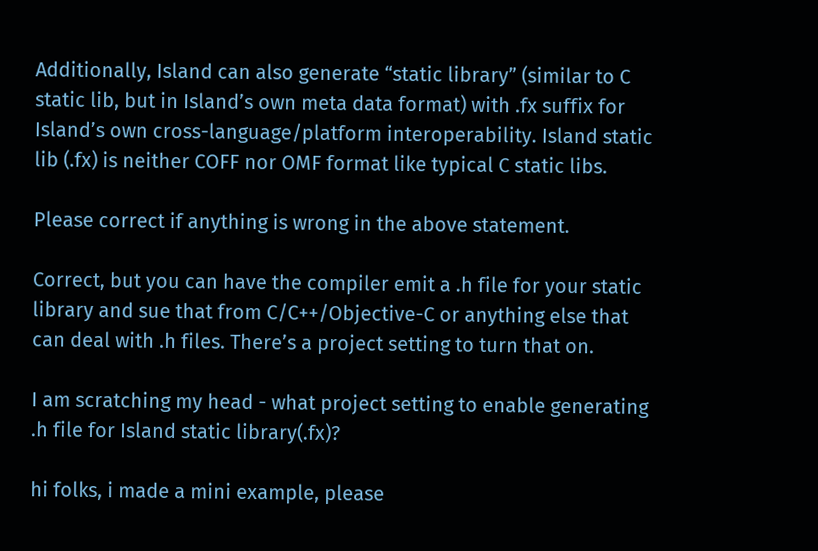Additionally, Island can also generate “static library” (similar to C static lib, but in Island’s own meta data format) with .fx suffix for Island’s own cross-language/platform interoperability. Island static lib (.fx) is neither COFF nor OMF format like typical C static libs.

Please correct if anything is wrong in the above statement.

Correct, but you can have the compiler emit a .h file for your static library and sue that from C/C++/Objective-C or anything else that can deal with .h files. There’s a project setting to turn that on.

I am scratching my head - what project setting to enable generating .h file for Island static library(.fx)?

hi folks, i made a mini example, please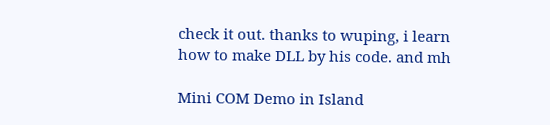check it out. thanks to wuping, i learn how to make DLL by his code. and mh

Mini COM Demo in Island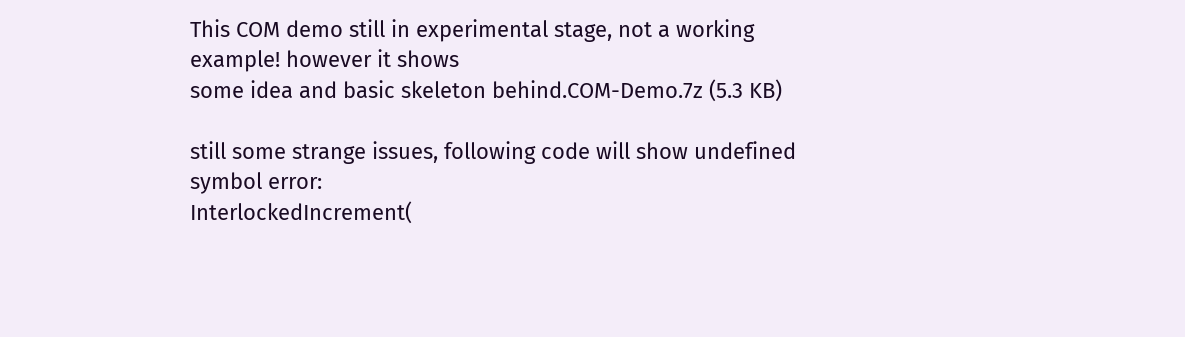This COM demo still in experimental stage, not a working example! however it shows
some idea and basic skeleton behind.COM-Demo.7z (5.3 KB)

still some strange issues, following code will show undefined symbol error:
InterlockedIncrement(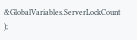&GlobalVariables.ServerLockCount );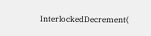InterlockedDecrement(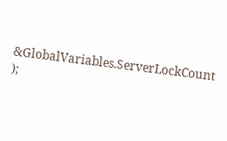&GlobalVariables.ServerLockCount );